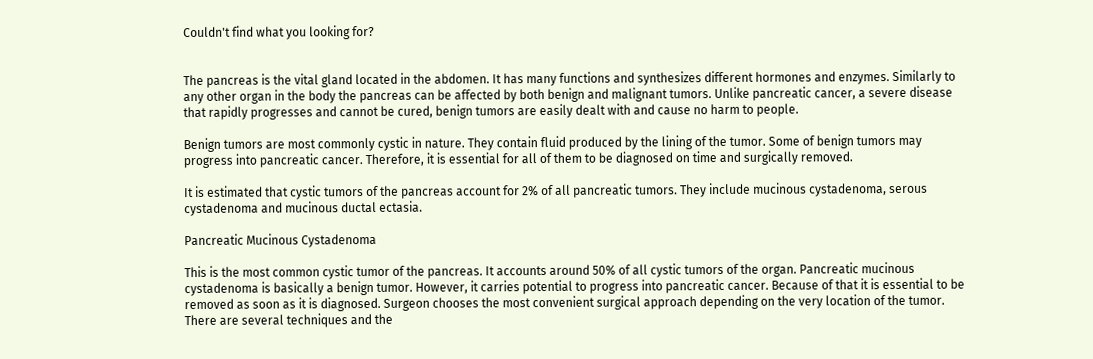Couldn't find what you looking for?


The pancreas is the vital gland located in the abdomen. It has many functions and synthesizes different hormones and enzymes. Similarly to any other organ in the body the pancreas can be affected by both benign and malignant tumors. Unlike pancreatic cancer, a severe disease that rapidly progresses and cannot be cured, benign tumors are easily dealt with and cause no harm to people.

Benign tumors are most commonly cystic in nature. They contain fluid produced by the lining of the tumor. Some of benign tumors may progress into pancreatic cancer. Therefore, it is essential for all of them to be diagnosed on time and surgically removed.

It is estimated that cystic tumors of the pancreas account for 2% of all pancreatic tumors. They include mucinous cystadenoma, serous cystadenoma and mucinous ductal ectasia.

Pancreatic Mucinous Cystadenoma

This is the most common cystic tumor of the pancreas. It accounts around 50% of all cystic tumors of the organ. Pancreatic mucinous cystadenoma is basically a benign tumor. However, it carries potential to progress into pancreatic cancer. Because of that it is essential to be removed as soon as it is diagnosed. Surgeon chooses the most convenient surgical approach depending on the very location of the tumor. There are several techniques and the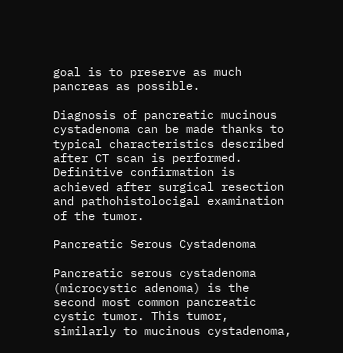goal is to preserve as much pancreas as possible.

Diagnosis of pancreatic mucinous cystadenoma can be made thanks to typical characteristics described after CT scan is performed. Definitive confirmation is achieved after surgical resection and pathohistolocigal examination of the tumor.

Pancreatic Serous Cystadenoma

Pancreatic serous cystadenoma (microcystic adenoma) is the second most common pancreatic cystic tumor. This tumor, similarly to mucinous cystadenoma,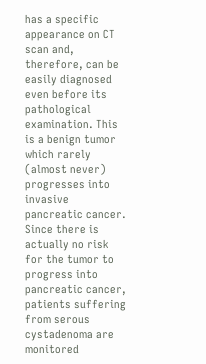has a specific appearance on CT scan and, therefore, can be easily diagnosed even before its pathological examination. This is a benign tumor which rarely (almost never) progresses into invasive pancreatic cancer. Since there is actually no risk for the tumor to progress into pancreatic cancer, patients suffering from serous cystadenoma are monitored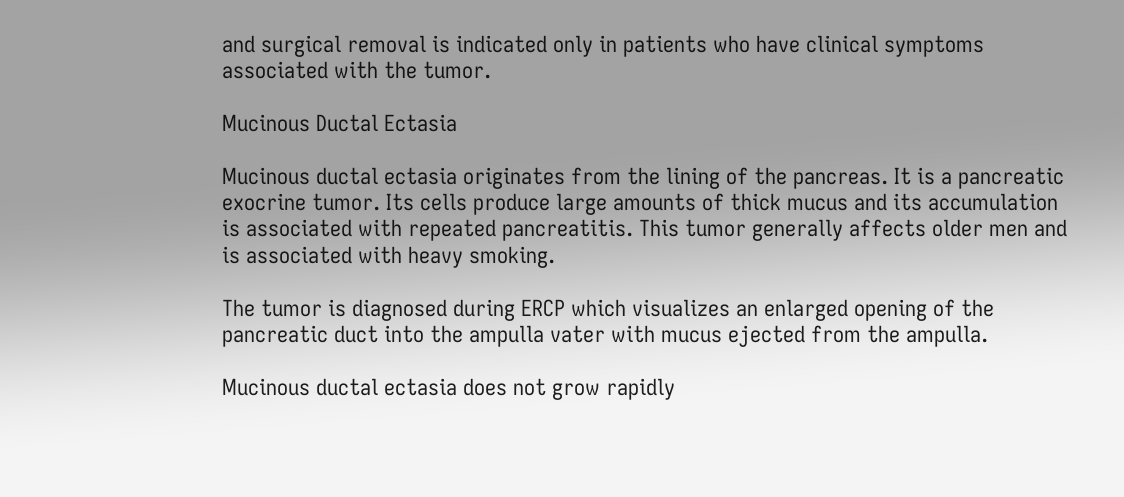and surgical removal is indicated only in patients who have clinical symptoms associated with the tumor.

Mucinous Ductal Ectasia

Mucinous ductal ectasia originates from the lining of the pancreas. It is a pancreatic exocrine tumor. Its cells produce large amounts of thick mucus and its accumulation is associated with repeated pancreatitis. This tumor generally affects older men and is associated with heavy smoking.

The tumor is diagnosed during ERCP which visualizes an enlarged opening of the pancreatic duct into the ampulla vater with mucus ejected from the ampulla.

Mucinous ductal ectasia does not grow rapidly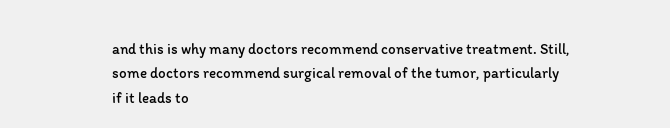and this is why many doctors recommend conservative treatment. Still, some doctors recommend surgical removal of the tumor, particularly if it leads to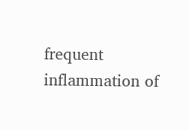frequent inflammation of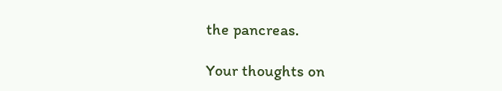the pancreas.

Your thoughts on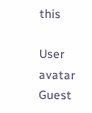this

User avatar Guest